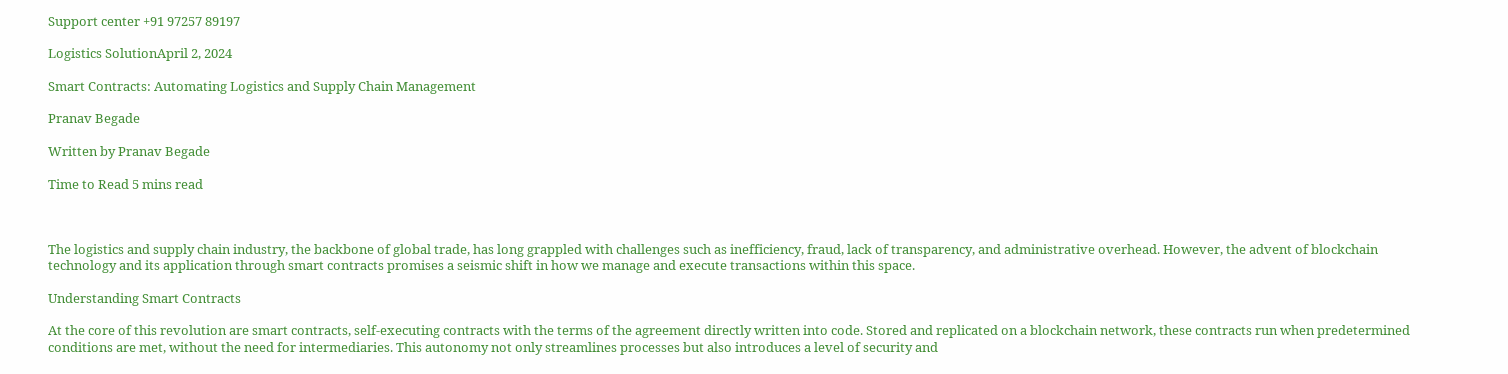Support center +91 97257 89197

Logistics SolutionApril 2, 2024

Smart Contracts: Automating Logistics and Supply Chain Management

Pranav Begade

Written by Pranav Begade

Time to Read 5 mins read



The logistics and supply chain industry, the backbone of global trade, has long grappled with challenges such as inefficiency, fraud, lack of transparency, and administrative overhead. However, the advent of blockchain technology and its application through smart contracts promises a seismic shift in how we manage and execute transactions within this space.

Understanding Smart Contracts

At the core of this revolution are smart contracts, self-executing contracts with the terms of the agreement directly written into code. Stored and replicated on a blockchain network, these contracts run when predetermined conditions are met, without the need for intermediaries. This autonomy not only streamlines processes but also introduces a level of security and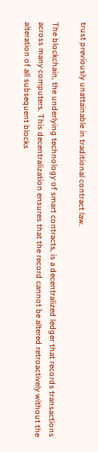trust previously unattainable in traditional contract law.

The blockchain, the underlying technology of smart contracts, is a decentralized ledger that records transactions across many computers. This decentralization ensures that the record cannot be altered retroactively without the alteration of all subsequent blocks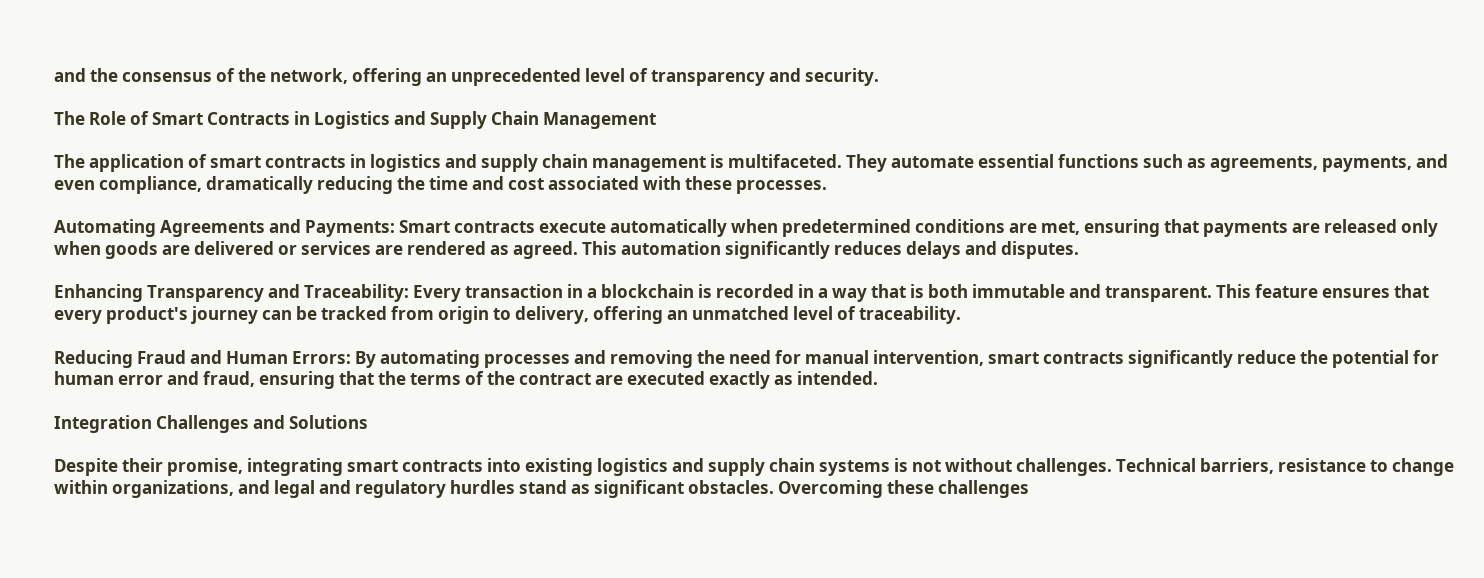and the consensus of the network, offering an unprecedented level of transparency and security.

The Role of Smart Contracts in Logistics and Supply Chain Management

The application of smart contracts in logistics and supply chain management is multifaceted. They automate essential functions such as agreements, payments, and even compliance, dramatically reducing the time and cost associated with these processes.

Automating Agreements and Payments: Smart contracts execute automatically when predetermined conditions are met, ensuring that payments are released only when goods are delivered or services are rendered as agreed. This automation significantly reduces delays and disputes.

Enhancing Transparency and Traceability: Every transaction in a blockchain is recorded in a way that is both immutable and transparent. This feature ensures that every product's journey can be tracked from origin to delivery, offering an unmatched level of traceability.

Reducing Fraud and Human Errors: By automating processes and removing the need for manual intervention, smart contracts significantly reduce the potential for human error and fraud, ensuring that the terms of the contract are executed exactly as intended.

Integration Challenges and Solutions

Despite their promise, integrating smart contracts into existing logistics and supply chain systems is not without challenges. Technical barriers, resistance to change within organizations, and legal and regulatory hurdles stand as significant obstacles. Overcoming these challenges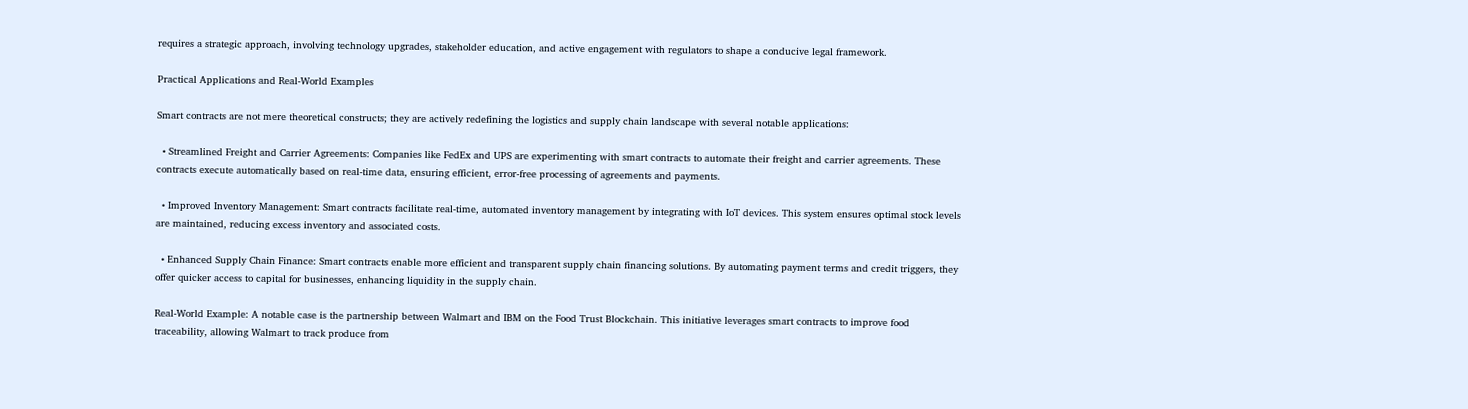requires a strategic approach, involving technology upgrades, stakeholder education, and active engagement with regulators to shape a conducive legal framework.

Practical Applications and Real-World Examples

Smart contracts are not mere theoretical constructs; they are actively redefining the logistics and supply chain landscape with several notable applications:

  • Streamlined Freight and Carrier Agreements: Companies like FedEx and UPS are experimenting with smart contracts to automate their freight and carrier agreements. These contracts execute automatically based on real-time data, ensuring efficient, error-free processing of agreements and payments.

  • Improved Inventory Management: Smart contracts facilitate real-time, automated inventory management by integrating with IoT devices. This system ensures optimal stock levels are maintained, reducing excess inventory and associated costs.

  • Enhanced Supply Chain Finance: Smart contracts enable more efficient and transparent supply chain financing solutions. By automating payment terms and credit triggers, they offer quicker access to capital for businesses, enhancing liquidity in the supply chain.

Real-World Example: A notable case is the partnership between Walmart and IBM on the Food Trust Blockchain. This initiative leverages smart contracts to improve food traceability, allowing Walmart to track produce from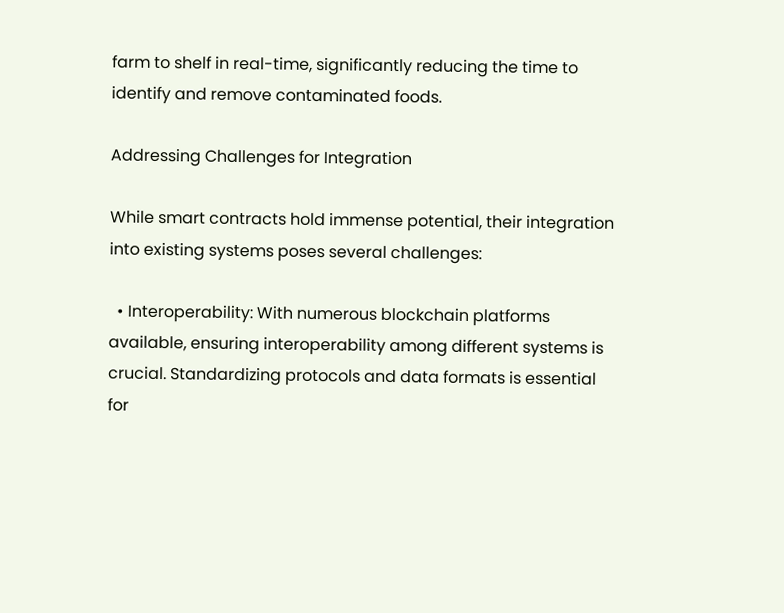farm to shelf in real-time, significantly reducing the time to identify and remove contaminated foods.

Addressing Challenges for Integration

While smart contracts hold immense potential, their integration into existing systems poses several challenges:

  • Interoperability: With numerous blockchain platforms available, ensuring interoperability among different systems is crucial. Standardizing protocols and data formats is essential for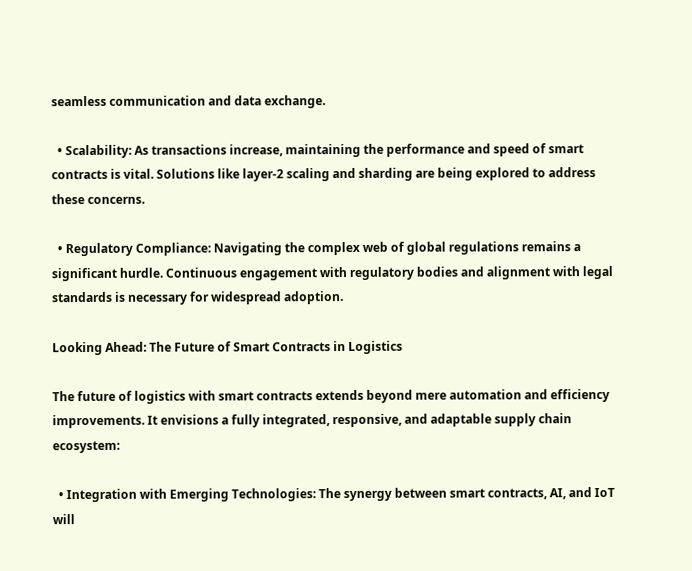seamless communication and data exchange.

  • Scalability: As transactions increase, maintaining the performance and speed of smart contracts is vital. Solutions like layer-2 scaling and sharding are being explored to address these concerns.

  • Regulatory Compliance: Navigating the complex web of global regulations remains a significant hurdle. Continuous engagement with regulatory bodies and alignment with legal standards is necessary for widespread adoption.

Looking Ahead: The Future of Smart Contracts in Logistics

The future of logistics with smart contracts extends beyond mere automation and efficiency improvements. It envisions a fully integrated, responsive, and adaptable supply chain ecosystem:

  • Integration with Emerging Technologies: The synergy between smart contracts, AI, and IoT will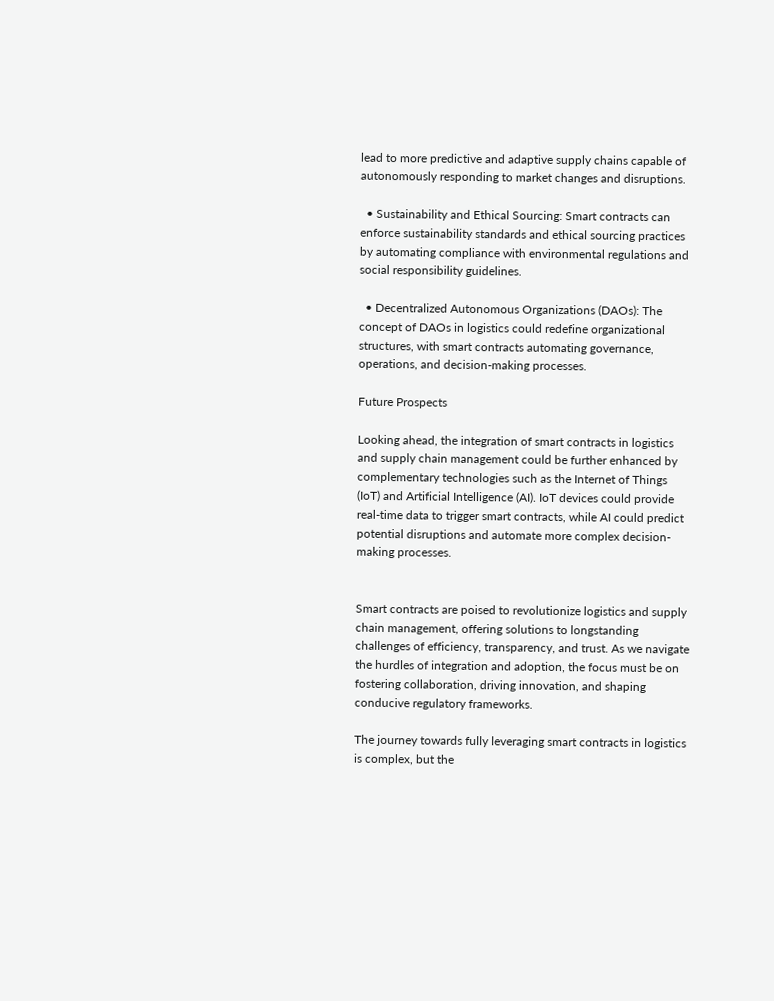lead to more predictive and adaptive supply chains capable of autonomously responding to market changes and disruptions.

  • Sustainability and Ethical Sourcing: Smart contracts can enforce sustainability standards and ethical sourcing practices by automating compliance with environmental regulations and social responsibility guidelines.

  • Decentralized Autonomous Organizations (DAOs): The concept of DAOs in logistics could redefine organizational structures, with smart contracts automating governance, operations, and decision-making processes.

Future Prospects

Looking ahead, the integration of smart contracts in logistics and supply chain management could be further enhanced by complementary technologies such as the Internet of Things (IoT) and Artificial Intelligence (AI). IoT devices could provide real-time data to trigger smart contracts, while AI could predict potential disruptions and automate more complex decision-making processes.


Smart contracts are poised to revolutionize logistics and supply chain management, offering solutions to longstanding challenges of efficiency, transparency, and trust. As we navigate the hurdles of integration and adoption, the focus must be on fostering collaboration, driving innovation, and shaping conducive regulatory frameworks.

The journey towards fully leveraging smart contracts in logistics is complex, but the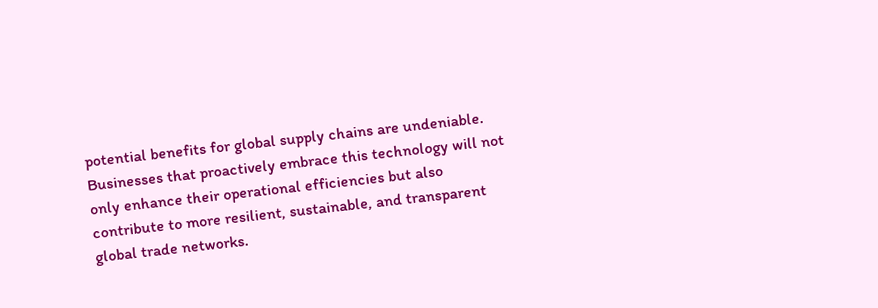potential benefits for global supply chains are undeniable. Businesses that proactively embrace this technology will not only enhance their operational efficiencies but also contribute to more resilient, sustainable, and transparent global trade networks.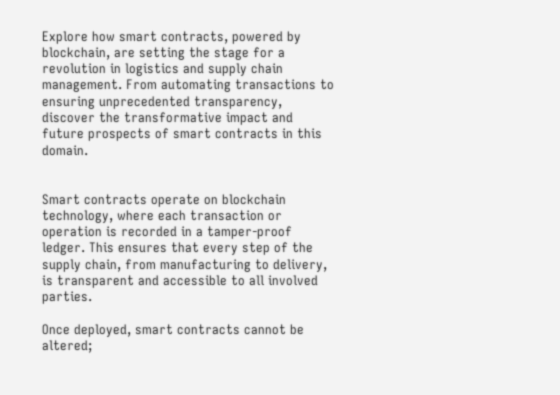Explore how smart contracts, powered by blockchain, are setting the stage for a revolution in logistics and supply chain management. From automating transactions to ensuring unprecedented transparency, discover the transformative impact and future prospects of smart contracts in this domain.


Smart contracts operate on blockchain technology, where each transaction or operation is recorded in a tamper-proof ledger. This ensures that every step of the supply chain, from manufacturing to delivery, is transparent and accessible to all involved parties.

Once deployed, smart contracts cannot be altered;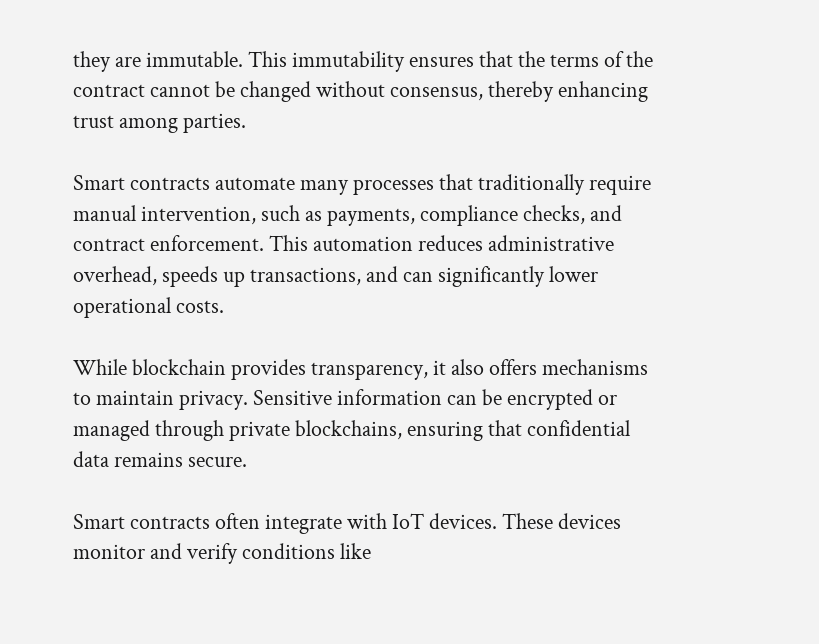they are immutable. This immutability ensures that the terms of the contract cannot be changed without consensus, thereby enhancing trust among parties.

Smart contracts automate many processes that traditionally require manual intervention, such as payments, compliance checks, and contract enforcement. This automation reduces administrative overhead, speeds up transactions, and can significantly lower operational costs.

While blockchain provides transparency, it also offers mechanisms to maintain privacy. Sensitive information can be encrypted or managed through private blockchains, ensuring that confidential data remains secure.

Smart contracts often integrate with IoT devices. These devices monitor and verify conditions like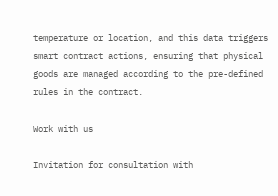temperature or location, and this data triggers smart contract actions, ensuring that physical goods are managed according to the pre-defined rules in the contract.

Work with us

Invitation for consultation with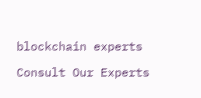blockchain experts

Consult Our Experts